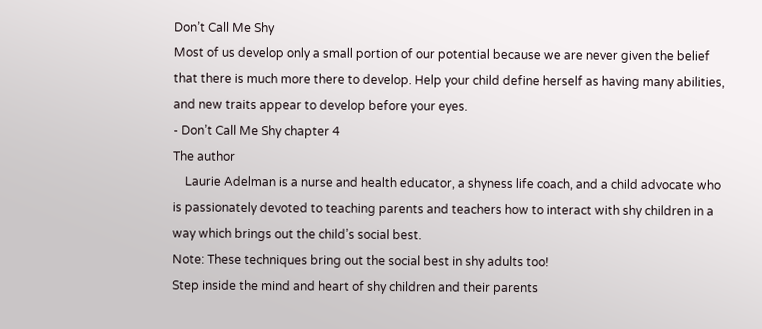Don’t Call Me Shy
Most of us develop only a small portion of our potential because we are never given the belief that there is much more there to develop. Help your child define herself as having many abilities, and new traits appear to develop before your eyes.
- Don’t Call Me Shy chapter 4
The author
    Laurie Adelman is a nurse and health educator, a shyness life coach, and a child advocate who is passionately devoted to teaching parents and teachers how to interact with shy children in a way which brings out the child’s social best.
Note: These techniques bring out the social best in shy adults too!
Step inside the mind and heart of shy children and their parents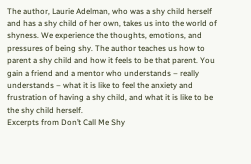The author, Laurie Adelman, who was a shy child herself and has a shy child of her own, takes us into the world of shyness. We experience the thoughts, emotions, and pressures of being shy. The author teaches us how to parent a shy child and how it feels to be that parent. You gain a friend and a mentor who understands – really understands – what it is like to feel the anxiety and frustration of having a shy child, and what it is like to be the shy child herself.
Excerpts from Don’t Call Me Shy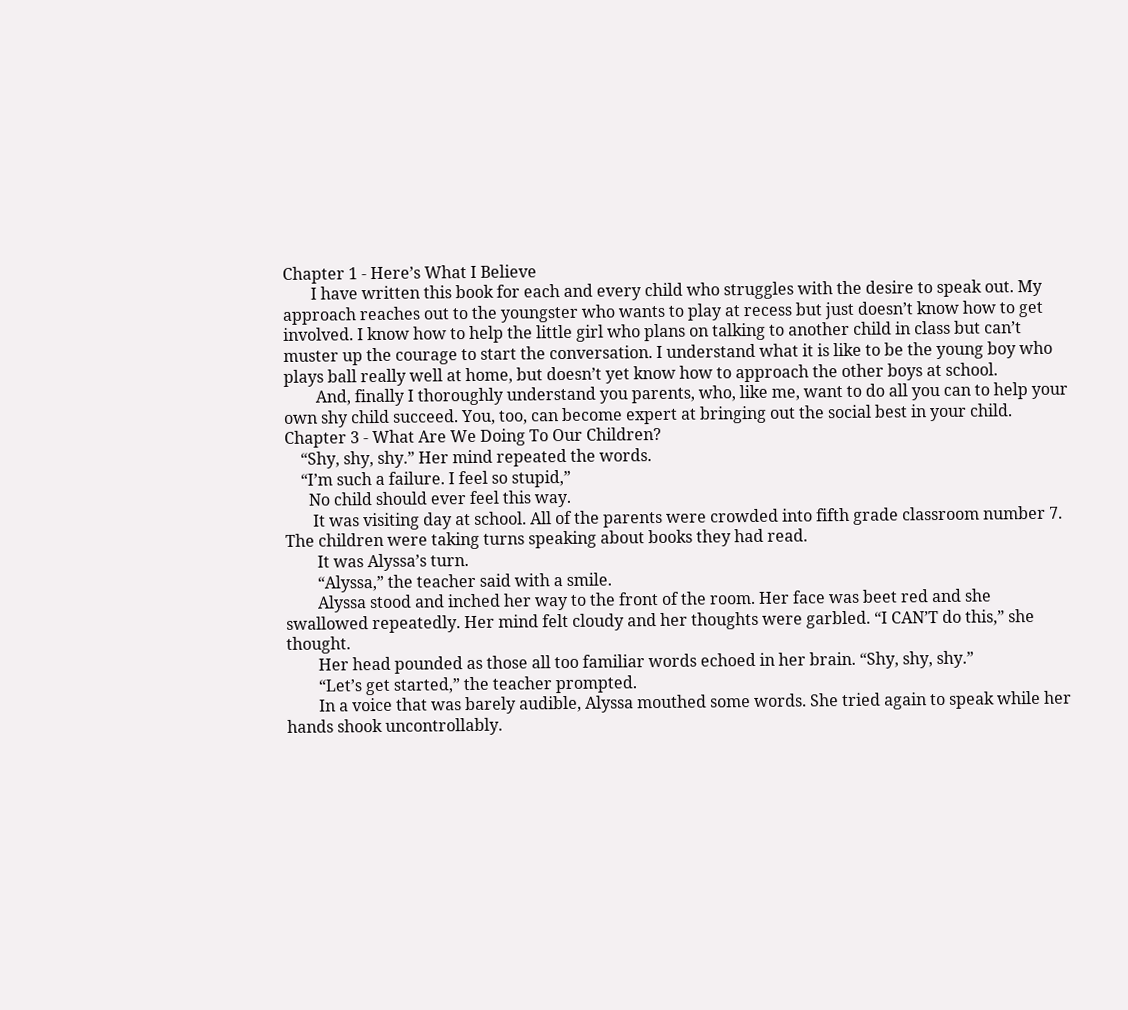Chapter 1 - Here’s What I Believe
       I have written this book for each and every child who struggles with the desire to speak out. My approach reaches out to the youngster who wants to play at recess but just doesn’t know how to get involved. I know how to help the little girl who plans on talking to another child in class but can’t muster up the courage to start the conversation. I understand what it is like to be the young boy who plays ball really well at home, but doesn’t yet know how to approach the other boys at school.
        And, finally I thoroughly understand you parents, who, like me, want to do all you can to help your own shy child succeed. You, too, can become expert at bringing out the social best in your child.
Chapter 3 - What Are We Doing To Our Children?
    “Shy, shy, shy.” Her mind repeated the words.
    “I’m such a failure. I feel so stupid,”
      No child should ever feel this way.
       It was visiting day at school. All of the parents were crowded into fifth grade classroom number 7. The children were taking turns speaking about books they had read.
        It was Alyssa’s turn.
        “Alyssa,” the teacher said with a smile.
        Alyssa stood and inched her way to the front of the room. Her face was beet red and she swallowed repeatedly. Her mind felt cloudy and her thoughts were garbled. “I CAN’T do this,” she thought.
        Her head pounded as those all too familiar words echoed in her brain. “Shy, shy, shy.”
        “Let’s get started,” the teacher prompted.
        In a voice that was barely audible, Alyssa mouthed some words. She tried again to speak while her hands shook uncontrollably.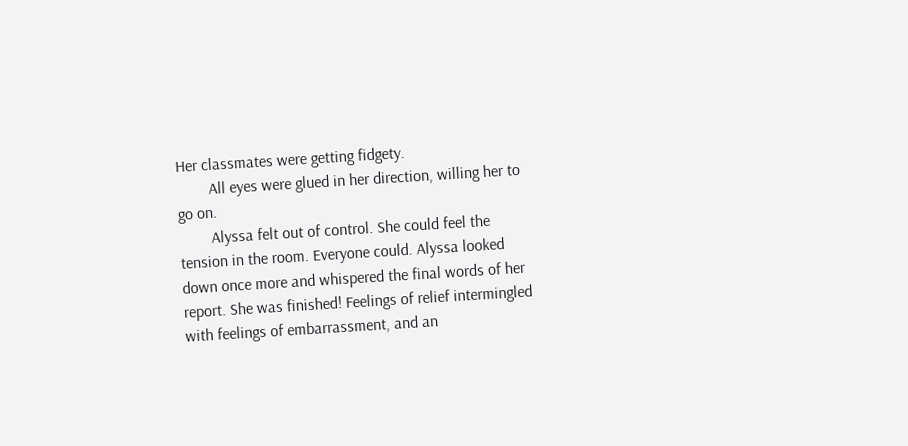Her classmates were getting fidgety.
        All eyes were glued in her direction, willing her to go on.
        Alyssa felt out of control. She could feel the tension in the room. Everyone could. Alyssa looked down once more and whispered the final words of her report. She was finished! Feelings of relief intermingled with feelings of embarrassment, and an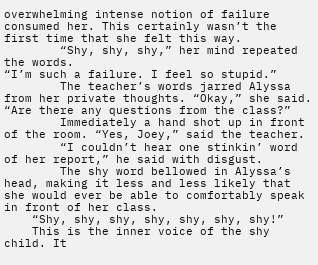overwhelming intense notion of failure consumed her. This certainly wasn’t the first time that she felt this way.
        “Shy, shy, shy,” her mind repeated the words.
“I’m such a failure. I feel so stupid.”
        The teacher’s words jarred Alyssa from her private thoughts. “Okay,” she said. “Are there any questions from the class?”
        Immediately a hand shot up in front of the room. “Yes, Joey,” said the teacher.
        “I couldn’t hear one stinkin’ word of her report,” he said with disgust.
        The shy word bellowed in Alyssa’s head, making it less and less likely that she would ever be able to comfortably speak in front of her class.
    “Shy, shy, shy, shy, shy, shy, shy!”
    This is the inner voice of the shy child. It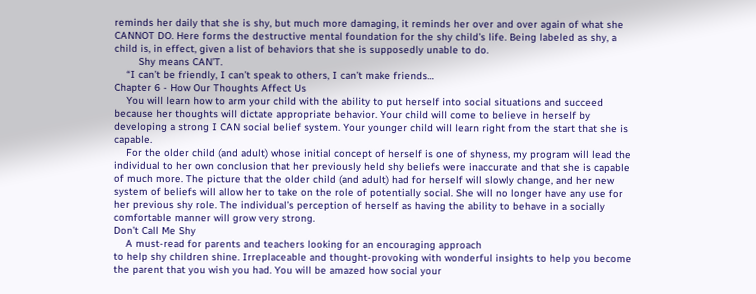reminds her daily that she is shy, but much more damaging, it reminds her over and over again of what she CANNOT DO. Here forms the destructive mental foundation for the shy child’s life. Being labeled as shy, a child is, in effect, given a list of behaviors that she is supposedly unable to do.
        Shy means CAN’T.
    “I can’t be friendly, I can’t speak to others, I can’t make friends…
Chapter 6 - How Our Thoughts Affect Us
    You will learn how to arm your child with the ability to put herself into social situations and succeed because her thoughts will dictate appropriate behavior. Your child will come to believe in herself by developing a strong I CAN social belief system. Your younger child will learn right from the start that she is capable.
    For the older child (and adult) whose initial concept of herself is one of shyness, my program will lead the individual to her own conclusion that her previously held shy beliefs were inaccurate and that she is capable of much more. The picture that the older child (and adult) had for herself will slowly change, and her new system of beliefs will allow her to take on the role of potentially social. She will no longer have any use for her previous shy role. The individual’s perception of herself as having the ability to behave in a socially comfortable manner will grow very strong.
Don’t Call Me Shy
    A must-read for parents and teachers looking for an encouraging approach
to help shy children shine. Irreplaceable and thought-provoking with wonderful insights to help you become the parent that you wish you had. You will be amazed how social your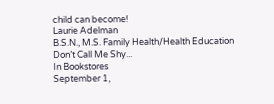child can become!
Laurie Adelman
B.S.N., M.S. Family Health/Health Education
Don’t Call Me Shy...
In Bookstores
September 1,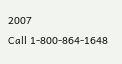2007
Call 1-800-864-1648